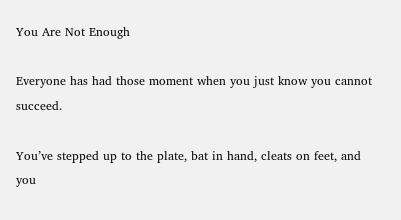You Are Not Enough

Everyone has had those moment when you just know you cannot succeed.

You’ve stepped up to the plate, bat in hand, cleats on feet, and you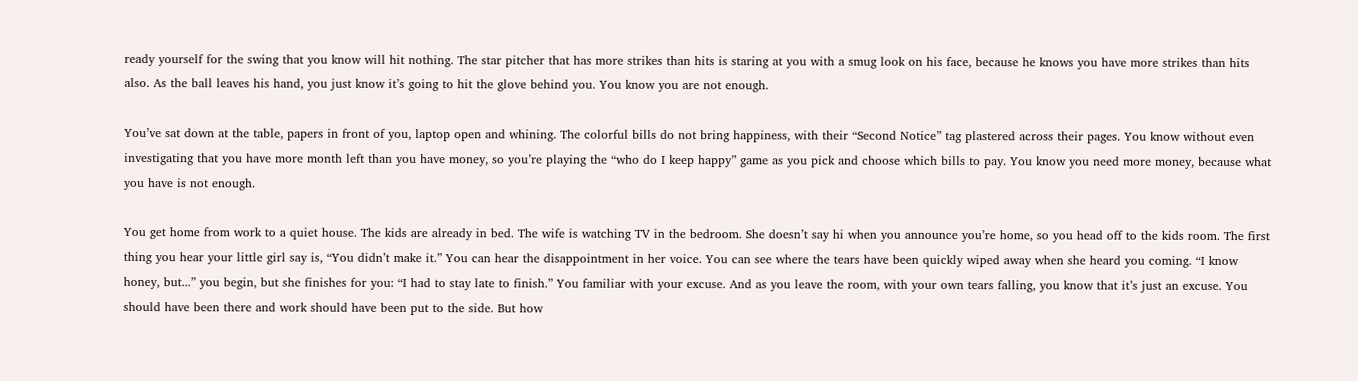ready yourself for the swing that you know will hit nothing. The star pitcher that has more strikes than hits is staring at you with a smug look on his face, because he knows you have more strikes than hits also. As the ball leaves his hand, you just know it’s going to hit the glove behind you. You know you are not enough.

You’ve sat down at the table, papers in front of you, laptop open and whining. The colorful bills do not bring happiness, with their “Second Notice” tag plastered across their pages. You know without even investigating that you have more month left than you have money, so you’re playing the “who do I keep happy” game as you pick and choose which bills to pay. You know you need more money, because what you have is not enough.

You get home from work to a quiet house. The kids are already in bed. The wife is watching TV in the bedroom. She doesn’t say hi when you announce you’re home, so you head off to the kids room. The first thing you hear your little girl say is, “You didn’t make it.” You can hear the disappointment in her voice. You can see where the tears have been quickly wiped away when she heard you coming. “I know honey, but...” you begin, but she finishes for you: “I had to stay late to finish.” You familiar with your excuse. And as you leave the room, with your own tears falling, you know that it’s just an excuse. You should have been there and work should have been put to the side. But how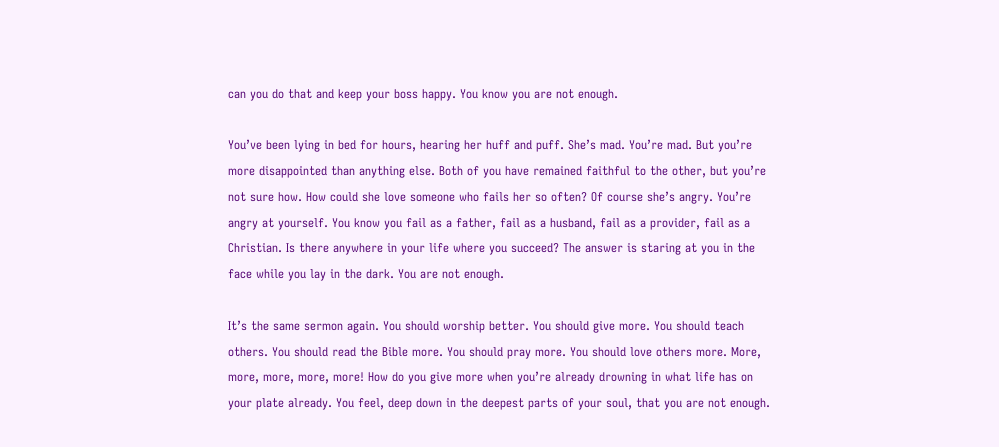can you do that and keep your boss happy. You know you are not enough.

You’ve been lying in bed for hours, hearing her huff and puff. She’s mad. You’re mad. But you’re more disappointed than anything else. Both of you have remained faithful to the other, but you’re not sure how. How could she love someone who fails her so often? Of course she’s angry. You’re angry at yourself. You know you fail as a father, fail as a husband, fail as a provider, fail as a Christian. Is there anywhere in your life where you succeed? The answer is staring at you in the face while you lay in the dark. You are not enough.

It’s the same sermon again. You should worship better. You should give more. You should teach others. You should read the Bible more. You should pray more. You should love others more. More, more, more, more, more! How do you give more when you’re already drowning in what life has on your plate already. You feel, deep down in the deepest parts of your soul, that you are not enough.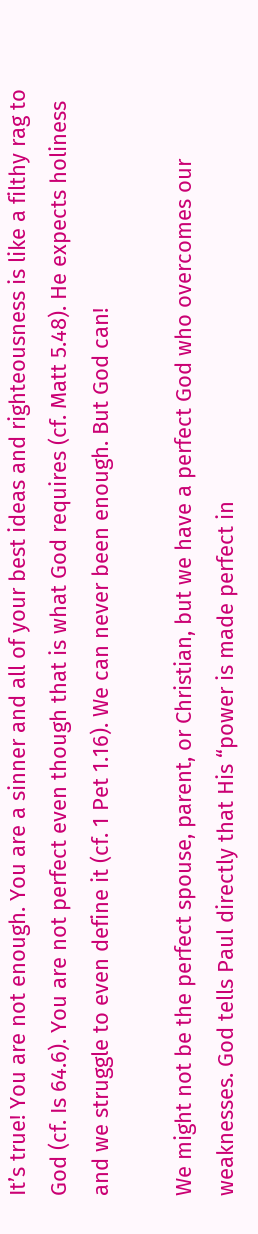It’s true! You are not enough. You are a sinner and all of your best ideas and righteousness is like a filthy rag to God (cf. Is 64.6). You are not perfect even though that is what God requires (cf. Matt 5.48). He expects holiness and we struggle to even define it (cf. 1 Pet 1.16). We can never been enough. But God can!

We might not be the perfect spouse, parent, or Christian, but we have a perfect God who overcomes our weaknesses. God tells Paul directly that His “power is made perfect in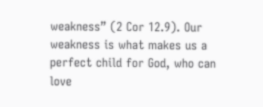weakness” (2 Cor 12.9). Our weakness is what makes us a perfect child for God, who can love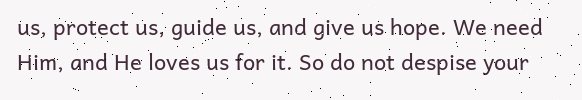us, protect us, guide us, and give us hope. We need Him, and He loves us for it. So do not despise your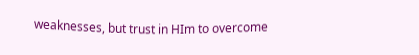weaknesses, but trust in HIm to overcome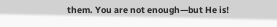them. You are not enough—but He is!